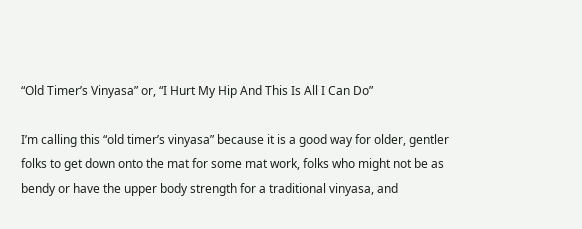“Old Timer’s Vinyasa” or, “I Hurt My Hip And This Is All I Can Do”

I’m calling this “old timer’s vinyasa” because it is a good way for older, gentler folks to get down onto the mat for some mat work, folks who might not be as bendy or have the upper body strength for a traditional vinyasa, and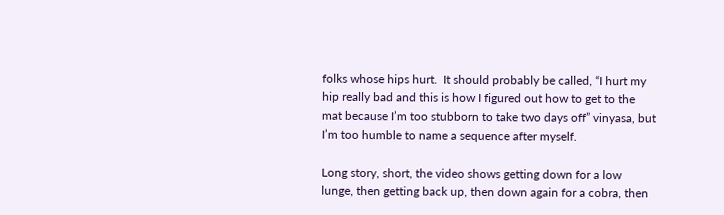folks whose hips hurt.  It should probably be called, “I hurt my hip really bad and this is how I figured out how to get to the mat because I’m too stubborn to take two days off” vinyasa, but I’m too humble to name a sequence after myself.

Long story, short, the video shows getting down for a low lunge, then getting back up, then down again for a cobra, then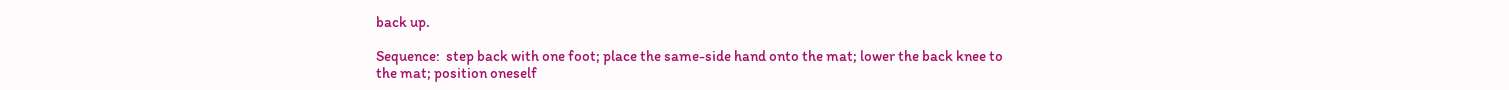back up.

Sequence:  step back with one foot; place the same-side hand onto the mat; lower the back knee to the mat; position oneself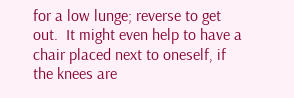for a low lunge; reverse to get out.  It might even help to have a chair placed next to oneself, if the knees are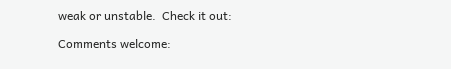weak or unstable.  Check it out:

Comments welcome: